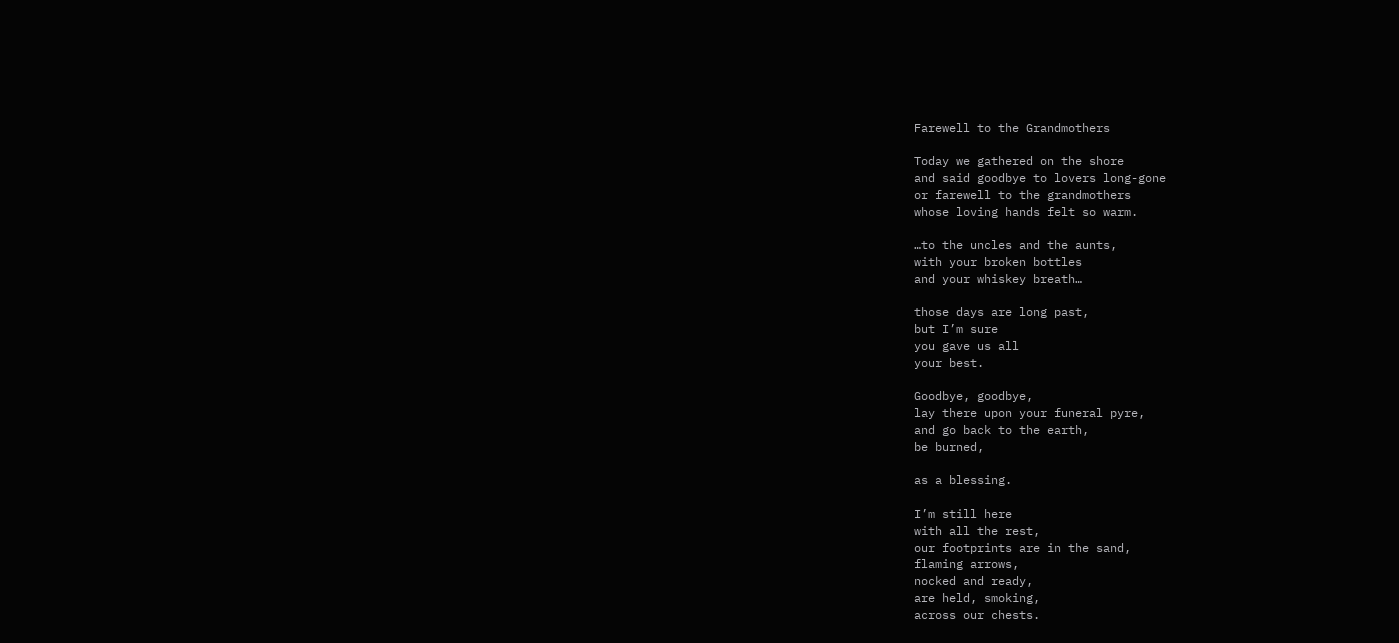Farewell to the Grandmothers

Today we gathered on the shore
and said goodbye to lovers long-gone
or farewell to the grandmothers
whose loving hands felt so warm.

…to the uncles and the aunts,
with your broken bottles
and your whiskey breath…

those days are long past,
but I’m sure
you gave us all
your best.

Goodbye, goodbye,
lay there upon your funeral pyre,
and go back to the earth,
be burned,

as a blessing.

I’m still here
with all the rest,
our footprints are in the sand,
flaming arrows,
nocked and ready,
are held, smoking,
across our chests.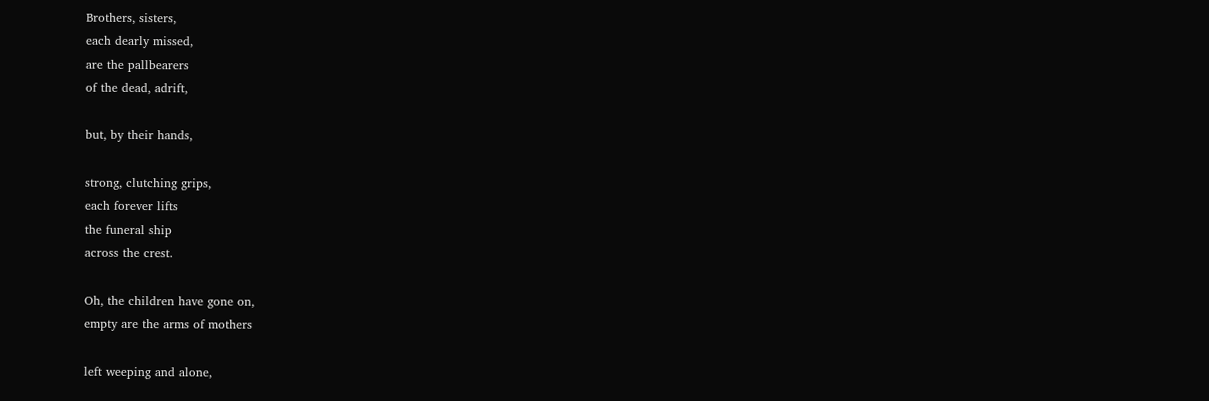Brothers, sisters,
each dearly missed,
are the pallbearers
of the dead, adrift,

but, by their hands,

strong, clutching grips,
each forever lifts
the funeral ship
across the crest.

Oh, the children have gone on,
empty are the arms of mothers

left weeping and alone,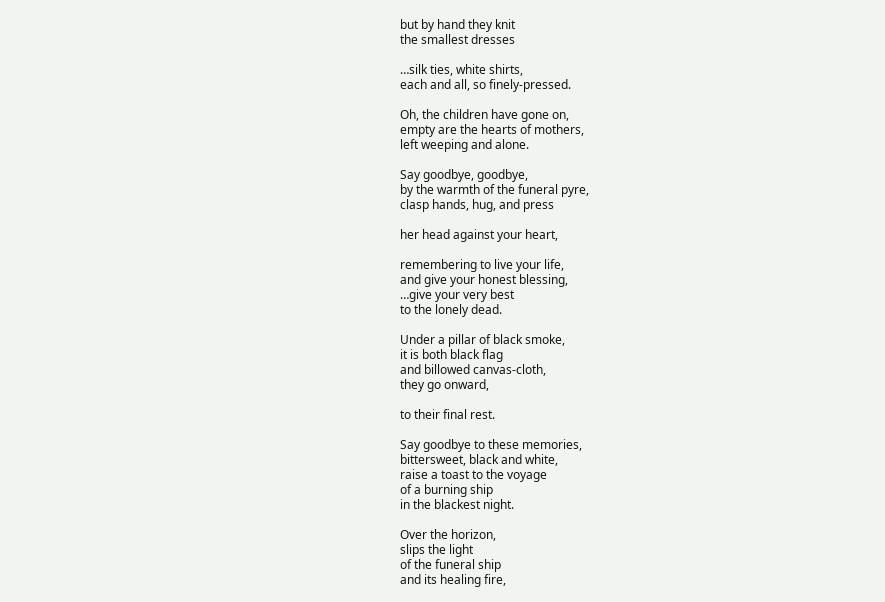but by hand they knit
the smallest dresses

…silk ties, white shirts,
each and all, so finely-pressed.

Oh, the children have gone on,
empty are the hearts of mothers,
left weeping and alone.

Say goodbye, goodbye,
by the warmth of the funeral pyre,
clasp hands, hug, and press

her head against your heart,

remembering to live your life,
and give your honest blessing,
…give your very best
to the lonely dead.

Under a pillar of black smoke,
it is both black flag
and billowed canvas-cloth,
they go onward,

to their final rest.

Say goodbye to these memories,
bittersweet, black and white,
raise a toast to the voyage
of a burning ship
in the blackest night.

Over the horizon,
slips the light
of the funeral ship
and its healing fire,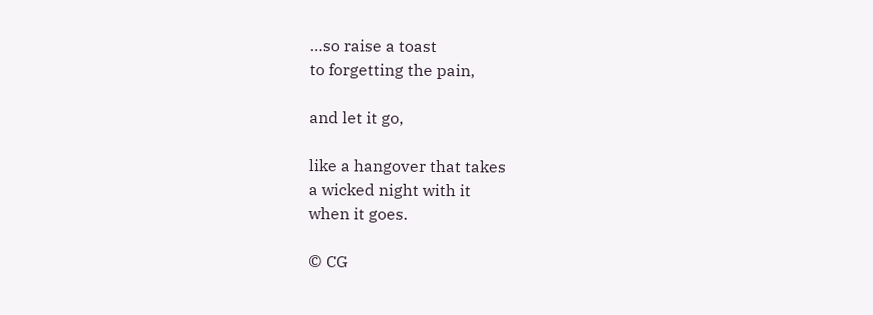…so raise a toast
to forgetting the pain,

and let it go,

like a hangover that takes
a wicked night with it
when it goes.

© CG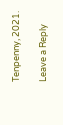Tenpenny, 2021.

Leave a Reply